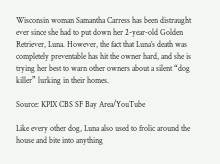Wisconsin woman Samantha Carress has been distraught ever since she had to put down her 2-year-old Golden Retriever, Luna. However, the fact that Luna’s death was completely preventable has hit the owner hard, and she is trying her best to warn other owners about a silent “dog killer” lurking in their homes.

Source: KPIX CBS SF Bay Area/YouTube

Like every other dog, Luna also used to frolic around the house and bite into anything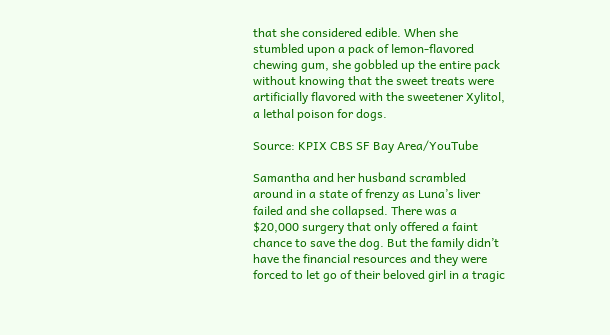that she considered edible. When she stumbled upon a pack of lemon-flavored chewing gum, she gobbled up the entire pack without knowing that the sweet treats were artificially flavored with the sweetener Xylitol, a lethal poison for dogs.

Source: KPIX CBS SF Bay Area/YouTube

Samantha and her husband scrambled around in a state of frenzy as Luna’s liver failed and she collapsed. There was a $20,000 surgery that only offered a faint chance to save the dog. But the family didn’t have the financial resources and they were forced to let go of their beloved girl in a tragic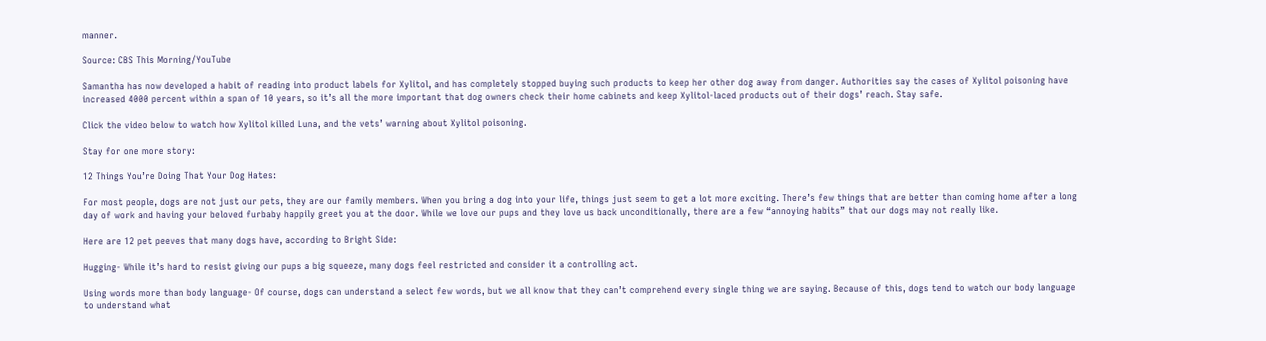manner.

Source: CBS This Morning/YouTube

Samantha has now developed a habit of reading into product labels for Xylitol, and has completely stopped buying such products to keep her other dog away from danger. Authorities say the cases of Xylitol poisoning have increased 4000 percent within a span of 10 years, so it’s all the more important that dog owners check their home cabinets and keep Xylitol-laced products out of their dogs’ reach. Stay safe.

Click the video below to watch how Xylitol killed Luna, and the vets’ warning about Xylitol poisoning.

Stay for one more story:

12 Things You’re Doing That Your Dog Hates:

For most people, dogs are not just our pets, they are our family members. When you bring a dog into your life, things just seem to get a lot more exciting. There’s few things that are better than coming home after a long day of work and having your beloved furbaby happily greet you at the door. While we love our pups and they love us back unconditionally, there are a few “annoying habits” that our dogs may not really like.

Here are 12 pet peeves that many dogs have, according to Bright Side:

Hugging- While it’s hard to resist giving our pups a big squeeze, many dogs feel restricted and consider it a controlling act.

Using words more than body language- Of course, dogs can understand a select few words, but we all know that they can’t comprehend every single thing we are saying. Because of this, dogs tend to watch our body language to understand what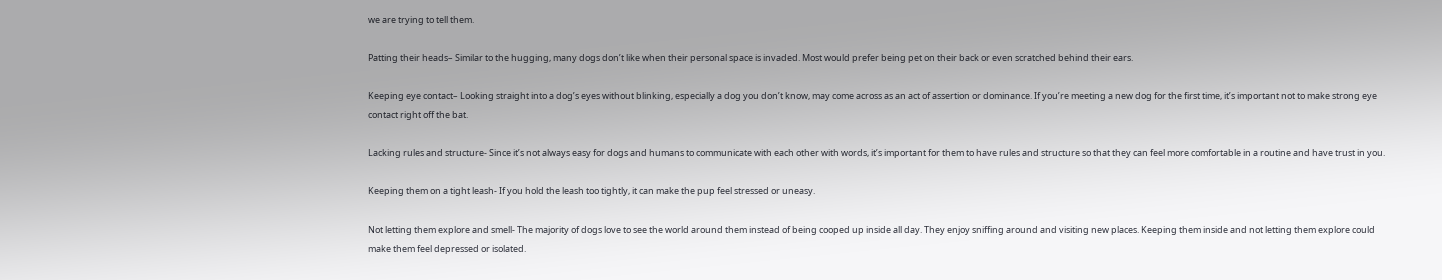we are trying to tell them.

Patting their heads– Similar to the hugging, many dogs don’t like when their personal space is invaded. Most would prefer being pet on their back or even scratched behind their ears.

Keeping eye contact– Looking straight into a dog’s eyes without blinking, especially a dog you don’t know, may come across as an act of assertion or dominance. If you’re meeting a new dog for the first time, it’s important not to make strong eye contact right off the bat.

Lacking rules and structure- Since it’s not always easy for dogs and humans to communicate with each other with words, it’s important for them to have rules and structure so that they can feel more comfortable in a routine and have trust in you.

Keeping them on a tight leash- If you hold the leash too tightly, it can make the pup feel stressed or uneasy.

Not letting them explore and smell- The majority of dogs love to see the world around them instead of being cooped up inside all day. They enjoy sniffing around and visiting new places. Keeping them inside and not letting them explore could make them feel depressed or isolated.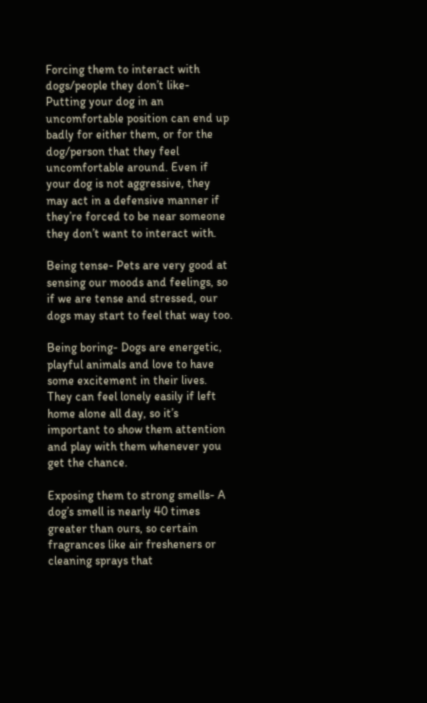Forcing them to interact with dogs/people they don’t like- Putting your dog in an uncomfortable position can end up badly for either them, or for the dog/person that they feel uncomfortable around. Even if your dog is not aggressive, they may act in a defensive manner if they’re forced to be near someone they don’t want to interact with.

Being tense- Pets are very good at sensing our moods and feelings, so if we are tense and stressed, our dogs may start to feel that way too.

Being boring- Dogs are energetic, playful animals and love to have some excitement in their lives. They can feel lonely easily if left home alone all day, so it’s important to show them attention and play with them whenever you get the chance.

Exposing them to strong smells- A dog’s smell is nearly 40 times greater than ours, so certain fragrances like air fresheners or cleaning sprays that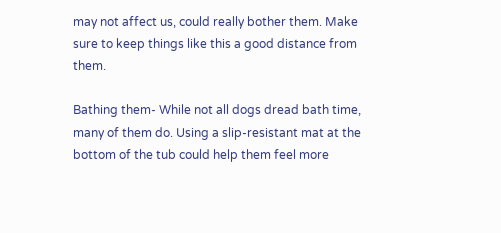may not affect us, could really bother them. Make sure to keep things like this a good distance from them.

Bathing them- While not all dogs dread bath time, many of them do. Using a slip-resistant mat at the bottom of the tub could help them feel more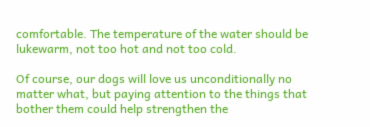comfortable. The temperature of the water should be lukewarm, not too hot and not too cold.

Of course, our dogs will love us unconditionally no matter what, but paying attention to the things that bother them could help strengthen the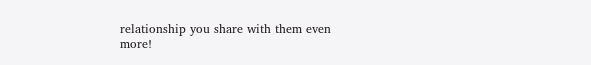relationship you share with them even more!